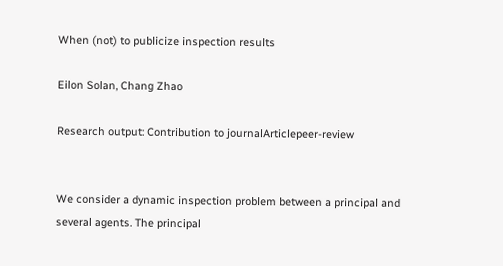When (not) to publicize inspection results

Eilon Solan, Chang Zhao

Research output: Contribution to journalArticlepeer-review


We consider a dynamic inspection problem between a principal and several agents. The principal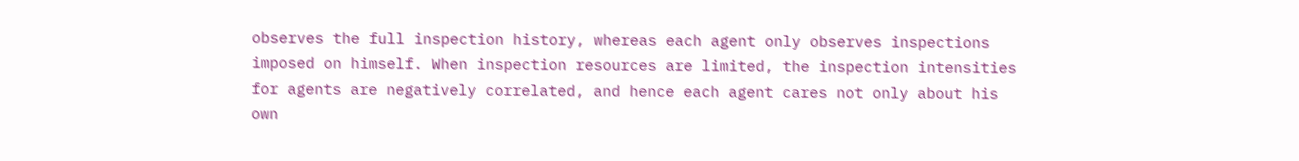observes the full inspection history, whereas each agent only observes inspections imposed on himself. When inspection resources are limited, the inspection intensities for agents are negatively correlated, and hence each agent cares not only about his own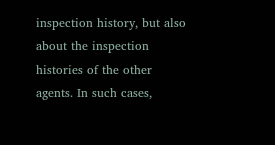inspection history, but also about the inspection histories of the other agents. In such cases,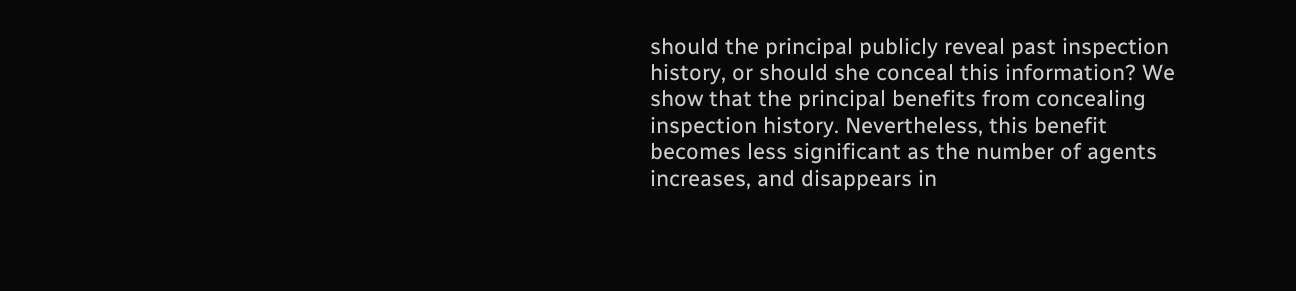should the principal publicly reveal past inspection history, or should she conceal this information? We show that the principal benefits from concealing inspection history. Nevertheless, this benefit becomes less significant as the number of agents increases, and disappears in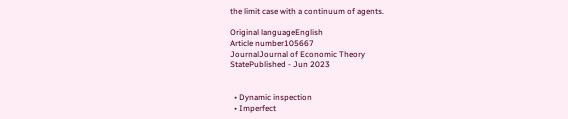the limit case with a continuum of agents.

Original languageEnglish
Article number105667
JournalJournal of Economic Theory
StatePublished - Jun 2023


  • Dynamic inspection
  • Imperfect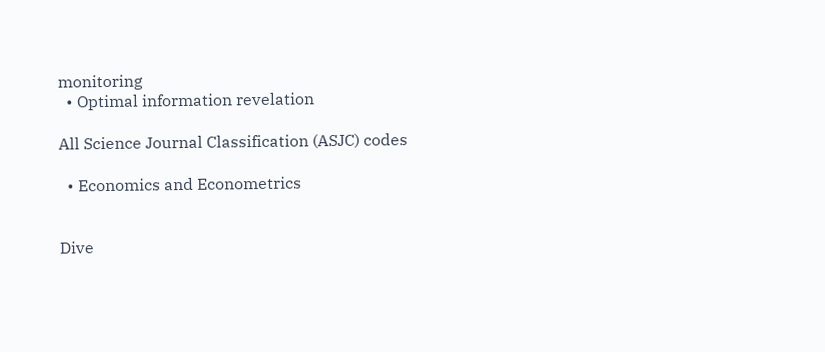monitoring
  • Optimal information revelation

All Science Journal Classification (ASJC) codes

  • Economics and Econometrics


Dive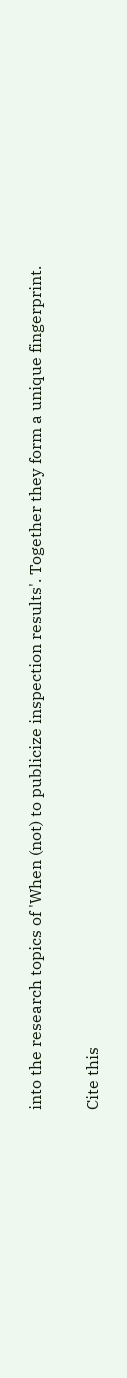into the research topics of 'When (not) to publicize inspection results'. Together they form a unique fingerprint.

Cite this